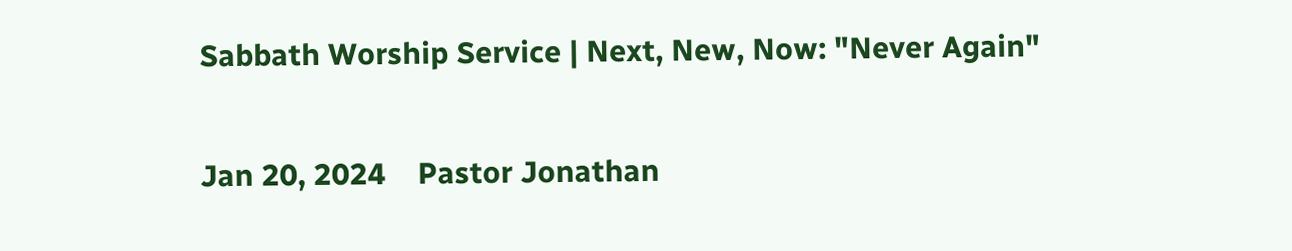Sabbath Worship Service | Next, New, Now: "Never Again"

Jan 20, 2024    Pastor Jonathan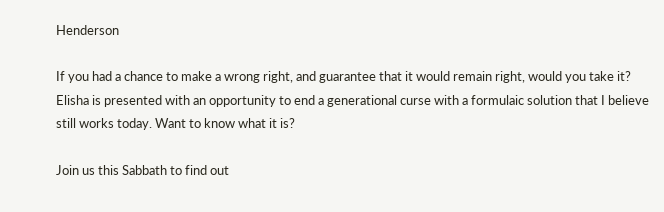Henderson

If you had a chance to make a wrong right, and guarantee that it would remain right, would you take it? Elisha is presented with an opportunity to end a generational curse with a formulaic solution that I believe still works today. Want to know what it is?

Join us this Sabbath to find out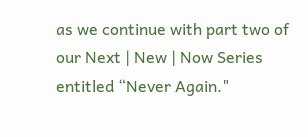as we continue with part two of our Next | New | Now Series entitled “Never Again."